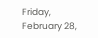Friday, February 28,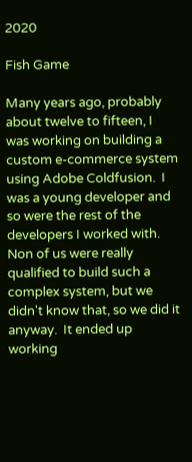2020

Fish Game

Many years ago, probably about twelve to fifteen, I was working on building a custom e-commerce system using Adobe Coldfusion.  I was a young developer and so were the rest of the developers I worked with.  Non of us were really qualified to build such a complex system, but we didn't know that, so we did it anyway.  It ended up working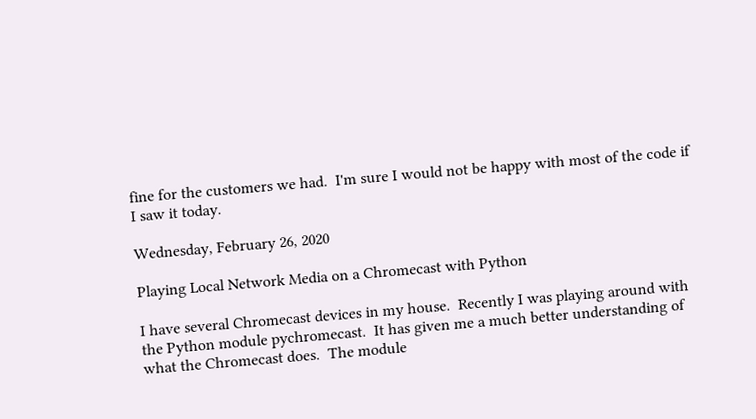fine for the customers we had.  I'm sure I would not be happy with most of the code if I saw it today.

Wednesday, February 26, 2020

Playing Local Network Media on a Chromecast with Python

I have several Chromecast devices in my house.  Recently I was playing around with the Python module pychromecast.  It has given me a much better understanding of what the Chromecast does.  The module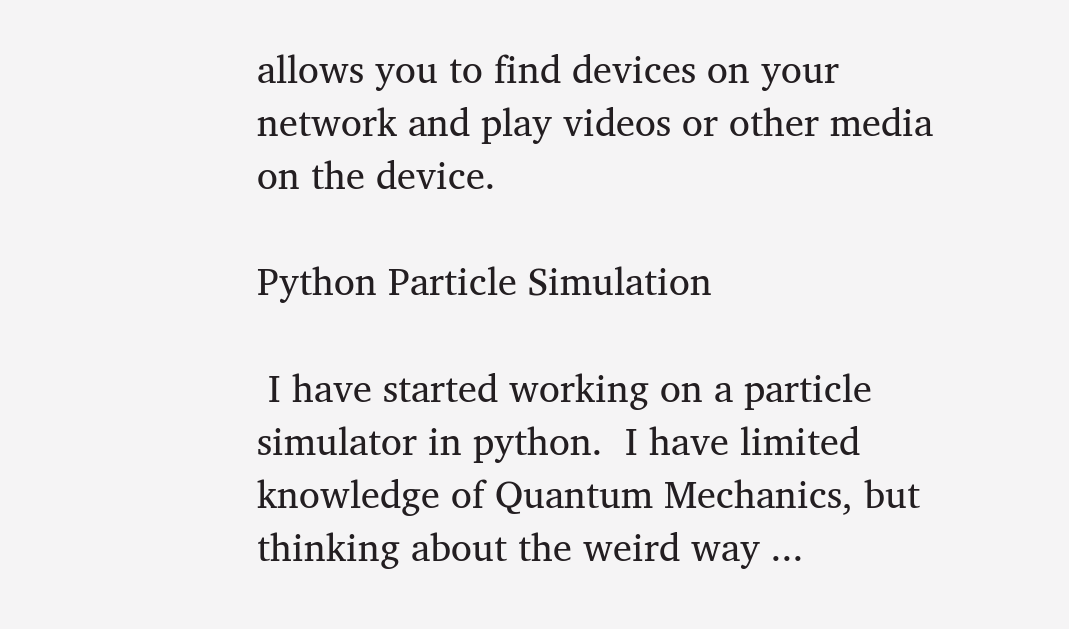allows you to find devices on your network and play videos or other media on the device.

Python Particle Simulation

 I have started working on a particle simulator in python.  I have limited knowledge of Quantum Mechanics, but thinking about the weird way ...